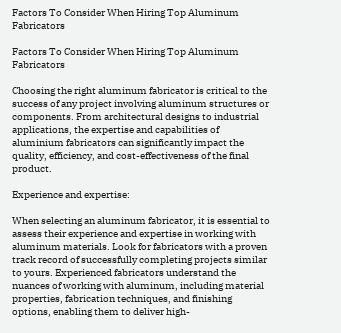Factors To Consider When Hiring Top Aluminum Fabricators

Factors To Consider When Hiring Top Aluminum Fabricators

Choosing the right aluminum fabricator is critical to the success of any project involving aluminum structures or components. From architectural designs to industrial applications, the expertise and capabilities of aluminium fabricators can significantly impact the quality, efficiency, and cost-effectiveness of the final product.

Experience and expertise:

When selecting an aluminum fabricator, it is essential to assess their experience and expertise in working with aluminum materials. Look for fabricators with a proven track record of successfully completing projects similar to yours. Experienced fabricators understand the nuances of working with aluminum, including material properties, fabrication techniques, and finishing options, enabling them to deliver high-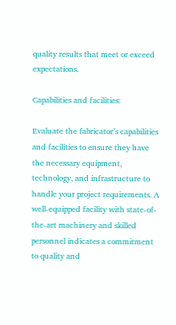quality results that meet or exceed expectations.

Capabilities and facilities:

Evaluate the fabricator’s capabilities and facilities to ensure they have the necessary equipment, technology, and infrastructure to handle your project requirements. A well-equipped facility with state-of-the-art machinery and skilled personnel indicates a commitment to quality and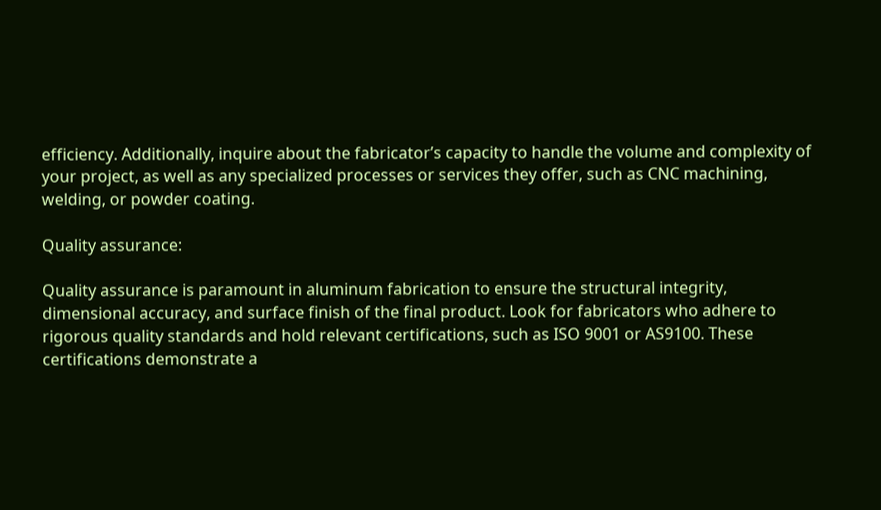efficiency. Additionally, inquire about the fabricator’s capacity to handle the volume and complexity of your project, as well as any specialized processes or services they offer, such as CNC machining, welding, or powder coating.

Quality assurance:

Quality assurance is paramount in aluminum fabrication to ensure the structural integrity, dimensional accuracy, and surface finish of the final product. Look for fabricators who adhere to rigorous quality standards and hold relevant certifications, such as ISO 9001 or AS9100. These certifications demonstrate a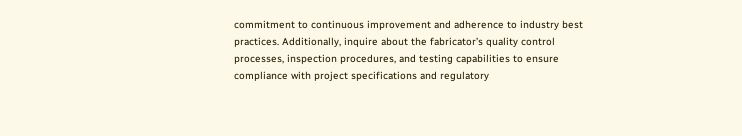commitment to continuous improvement and adherence to industry best practices. Additionally, inquire about the fabricator’s quality control processes, inspection procedures, and testing capabilities to ensure compliance with project specifications and regulatory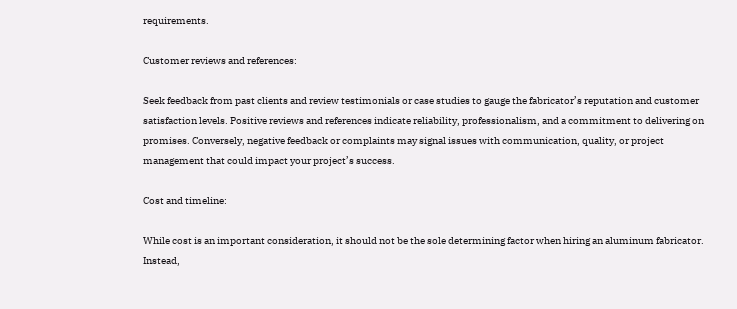requirements.

Customer reviews and references:

Seek feedback from past clients and review testimonials or case studies to gauge the fabricator’s reputation and customer satisfaction levels. Positive reviews and references indicate reliability, professionalism, and a commitment to delivering on promises. Conversely, negative feedback or complaints may signal issues with communication, quality, or project management that could impact your project’s success.

Cost and timeline:

While cost is an important consideration, it should not be the sole determining factor when hiring an aluminum fabricator. Instead,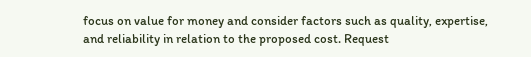focus on value for money and consider factors such as quality, expertise, and reliability in relation to the proposed cost. Request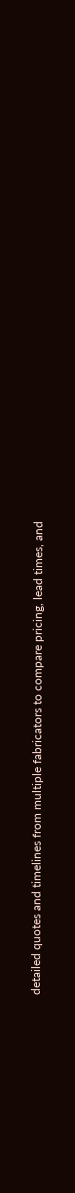detailed quotes and timelines from multiple fabricators to compare pricing, lead times, and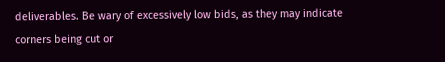deliverables. Be wary of excessively low bids, as they may indicate corners being cut or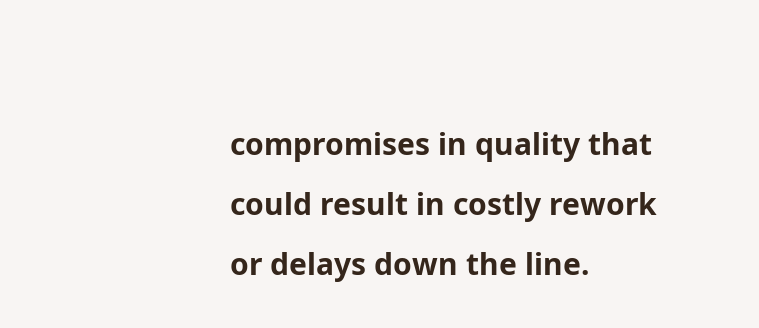compromises in quality that could result in costly rework or delays down the line.